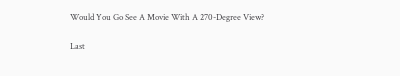Would You Go See A Movie With A 270-Degree View?

Last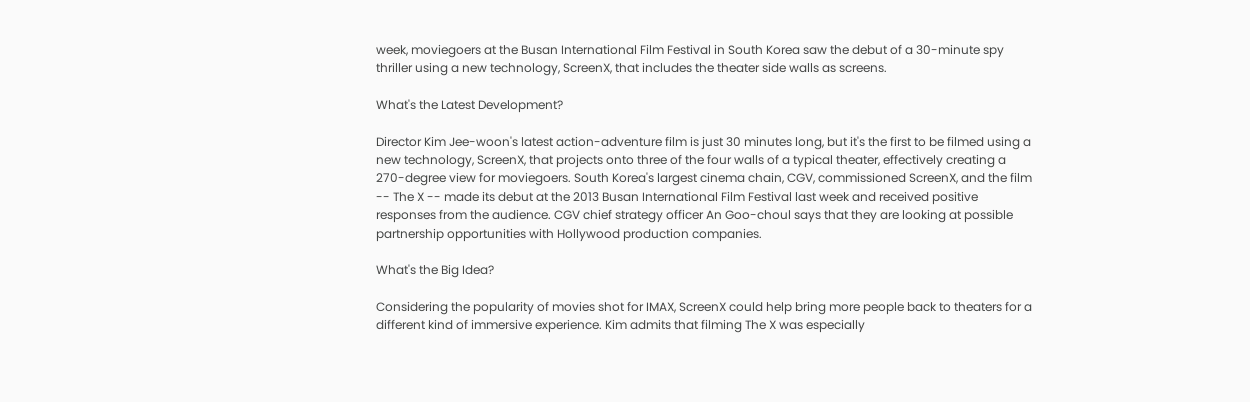week, moviegoers at the Busan International Film Festival in South Korea saw the debut of a 30-minute spy thriller using a new technology, ScreenX, that includes the theater side walls as screens.

What's the Latest Development?

Director Kim Jee-woon's latest action-adventure film is just 30 minutes long, but it's the first to be filmed using a new technology, ScreenX, that projects onto three of the four walls of a typical theater, effectively creating a 270-degree view for moviegoers. South Korea's largest cinema chain, CGV, commissioned ScreenX, and the film -- The X -- made its debut at the 2013 Busan International Film Festival last week and received positive responses from the audience. CGV chief strategy officer An Goo-choul says that they are looking at possible partnership opportunities with Hollywood production companies.

What's the Big Idea?

Considering the popularity of movies shot for IMAX, ScreenX could help bring more people back to theaters for a different kind of immersive experience. Kim admits that filming The X was especially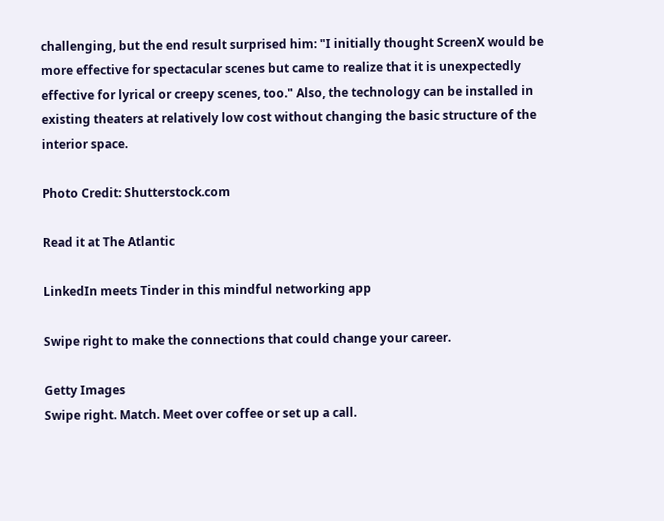challenging, but the end result surprised him: "I initially thought ScreenX would be more effective for spectacular scenes but came to realize that it is unexpectedly effective for lyrical or creepy scenes, too." Also, the technology can be installed in existing theaters at relatively low cost without changing the basic structure of the interior space.

Photo Credit: Shutterstock.com

Read it at The Atlantic

LinkedIn meets Tinder in this mindful networking app

Swipe right to make the connections that could change your career.

Getty Images
Swipe right. Match. Meet over coffee or set up a call.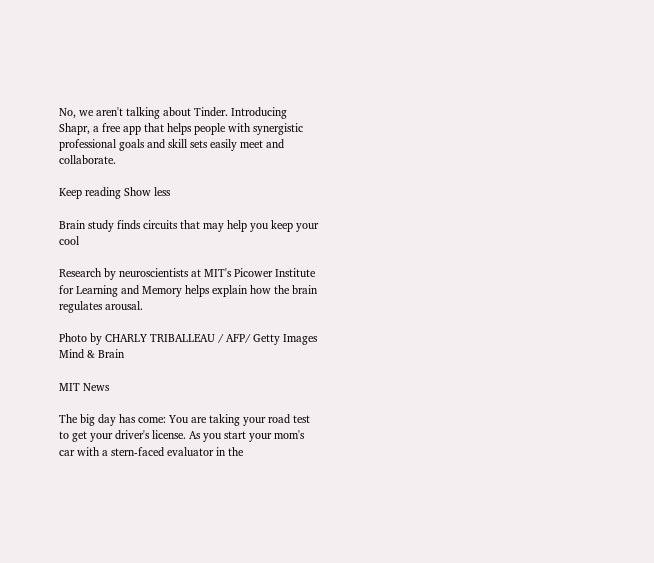No, we aren't talking about Tinder. Introducing Shapr, a free app that helps people with synergistic professional goals and skill sets easily meet and collaborate.

Keep reading Show less

Brain study finds circuits that may help you keep your cool

Research by neuroscientists at MIT's Picower Institute for Learning and Memory helps explain how the brain regulates arousal.

Photo by CHARLY TRIBALLEAU / AFP/ Getty Images
Mind & Brain

MIT News

The big day has come: You are taking your road test to get your driver's license. As you start your mom's car with a stern-faced evaluator in the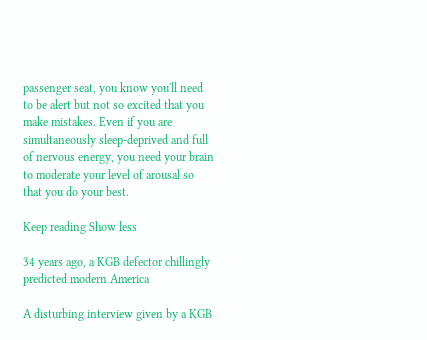passenger seat, you know you'll need to be alert but not so excited that you make mistakes. Even if you are simultaneously sleep-deprived and full of nervous energy, you need your brain to moderate your level of arousal so that you do your best.

Keep reading Show less

34 years ago, a KGB defector chillingly predicted modern America

A disturbing interview given by a KGB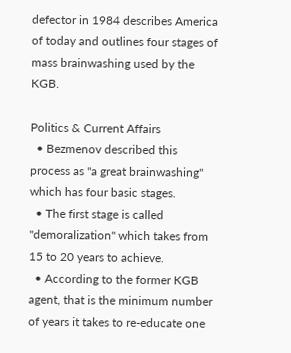defector in 1984 describes America of today and outlines four stages of mass brainwashing used by the KGB.

Politics & Current Affairs
  • Bezmenov described this process as "a great brainwashing" which has four basic stages.
  • The first stage is called "demoralization" which takes from 15 to 20 years to achieve.
  • According to the former KGB agent, that is the minimum number of years it takes to re-educate one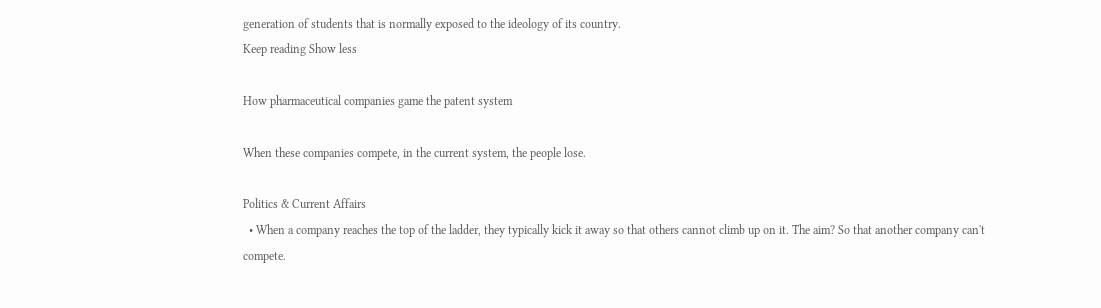generation of students that is normally exposed to the ideology of its country.
Keep reading Show less

How pharmaceutical companies game the patent system

When these companies compete, in the current system, the people lose.

Politics & Current Affairs
  • When a company reaches the top of the ladder, they typically kick it away so that others cannot climb up on it. The aim? So that another company can't compete.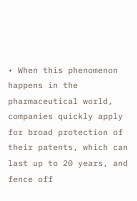• When this phenomenon happens in the pharmaceutical world, companies quickly apply for broad protection of their patents, which can last up to 20 years, and fence off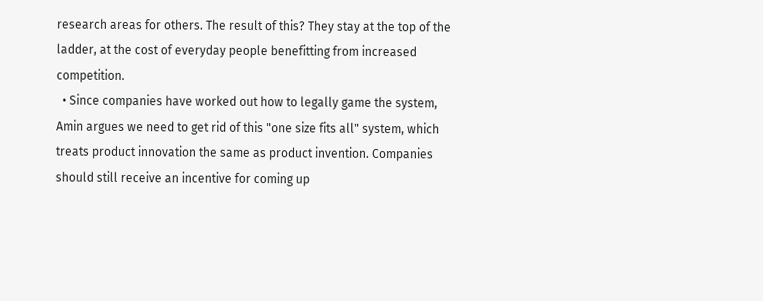research areas for others. The result of this? They stay at the top of the ladder, at the cost of everyday people benefitting from increased competition.
  • Since companies have worked out how to legally game the system, Amin argues we need to get rid of this "one size fits all" system, which treats product innovation the same as product invention. Companies should still receive an incentive for coming up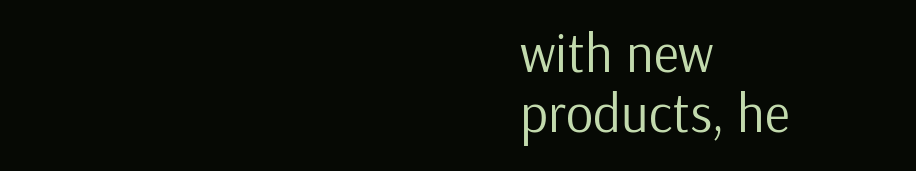with new products, he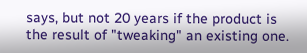says, but not 20 years if the product is the result of "tweaking" an existing one.